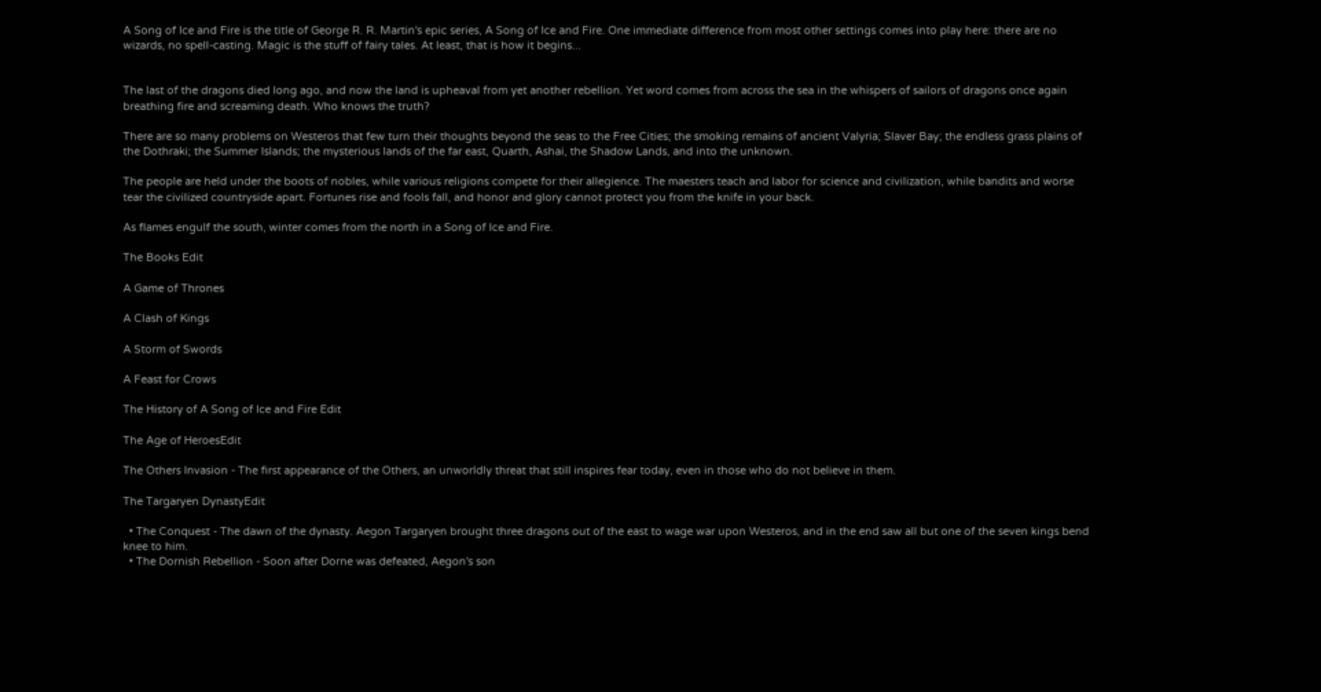A Song of Ice and Fire is the title of George R. R. Martin's epic series, A Song of Ice and Fire. One immediate difference from most other settings comes into play here: there are no wizards, no spell-casting. Magic is the stuff of fairy tales. At least, that is how it begins...


The last of the dragons died long ago, and now the land is upheaval from yet another rebellion. Yet word comes from across the sea in the whispers of sailors of dragons once again breathing fire and screaming death. Who knows the truth?

There are so many problems on Westeros that few turn their thoughts beyond the seas to the Free Cities; the smoking remains of ancient Valyria; Slaver Bay; the endless grass plains of the Dothraki; the Summer Islands; the mysterious lands of the far east, Quarth, Ashai, the Shadow Lands, and into the unknown.

The people are held under the boots of nobles, while various religions compete for their allegience. The maesters teach and labor for science and civilization, while bandits and worse tear the civilized countryside apart. Fortunes rise and fools fall, and honor and glory cannot protect you from the knife in your back.

As flames engulf the south, winter comes from the north in a Song of Ice and Fire.

The Books Edit

A Game of Thrones

A Clash of Kings

A Storm of Swords

A Feast for Crows

The History of A Song of Ice and Fire Edit

The Age of HeroesEdit

The Others Invasion - The first appearance of the Others, an unworldly threat that still inspires fear today, even in those who do not believe in them.

The Targaryen DynastyEdit

  • The Conquest - The dawn of the dynasty. Aegon Targaryen brought three dragons out of the east to wage war upon Westeros, and in the end saw all but one of the seven kings bend knee to him.
  • The Dornish Rebellion - Soon after Dorne was defeated, Aegon's son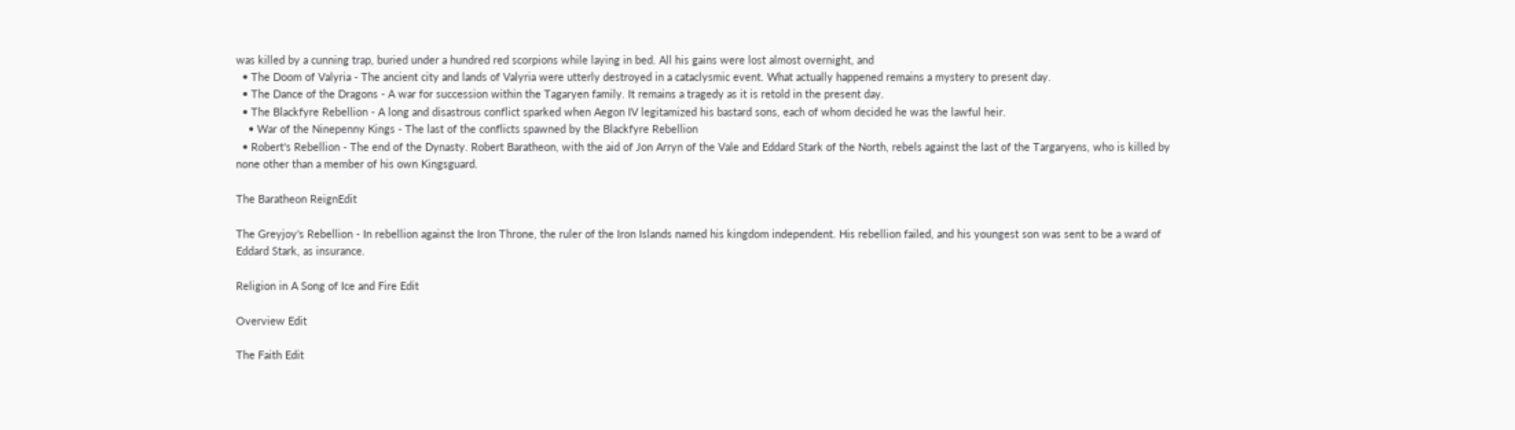was killed by a cunning trap, buried under a hundred red scorpions while laying in bed. All his gains were lost almost overnight, and
  • The Doom of Valyria - The ancient city and lands of Valyria were utterly destroyed in a cataclysmic event. What actually happened remains a mystery to present day.
  • The Dance of the Dragons - A war for succession within the Tagaryen family. It remains a tragedy as it is retold in the present day.
  • The Blackfyre Rebellion - A long and disastrous conflict sparked when Aegon IV legitamized his bastard sons, each of whom decided he was the lawful heir.
    • War of the Ninepenny Kings - The last of the conflicts spawned by the Blackfyre Rebellion
  • Robert's Rebellion - The end of the Dynasty. Robert Baratheon, with the aid of Jon Arryn of the Vale and Eddard Stark of the North, rebels against the last of the Targaryens, who is killed by none other than a member of his own Kingsguard.

The Baratheon ReignEdit

The Greyjoy's Rebellion - In rebellion against the Iron Throne, the ruler of the Iron Islands named his kingdom independent. His rebellion failed, and his youngest son was sent to be a ward of Eddard Stark, as insurance.

Religion in A Song of Ice and Fire Edit

Overview Edit

The Faith Edit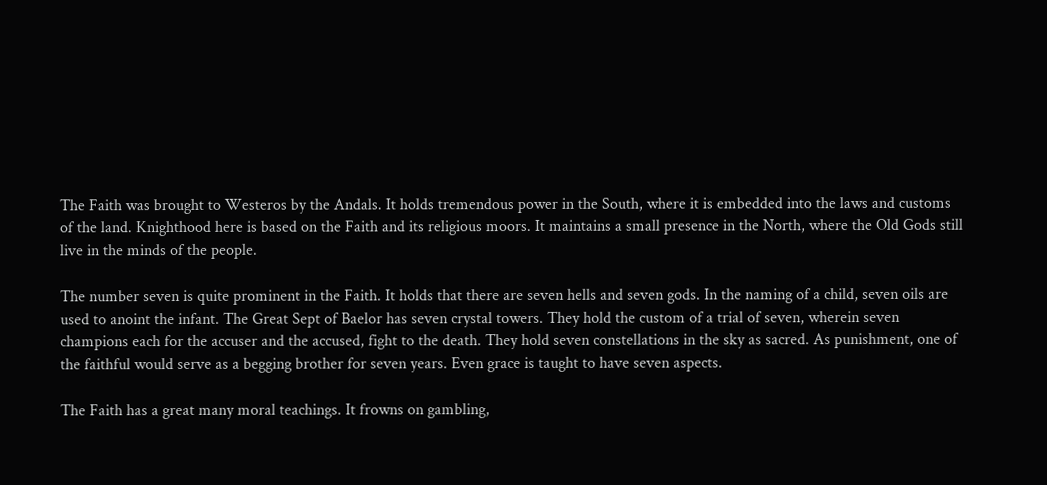The Faith was brought to Westeros by the Andals. It holds tremendous power in the South, where it is embedded into the laws and customs of the land. Knighthood here is based on the Faith and its religious moors. It maintains a small presence in the North, where the Old Gods still live in the minds of the people.

The number seven is quite prominent in the Faith. It holds that there are seven hells and seven gods. In the naming of a child, seven oils are used to anoint the infant. The Great Sept of Baelor has seven crystal towers. They hold the custom of a trial of seven, wherein seven champions each for the accuser and the accused, fight to the death. They hold seven constellations in the sky as sacred. As punishment, one of the faithful would serve as a begging brother for seven years. Even grace is taught to have seven aspects.

The Faith has a great many moral teachings. It frowns on gambling,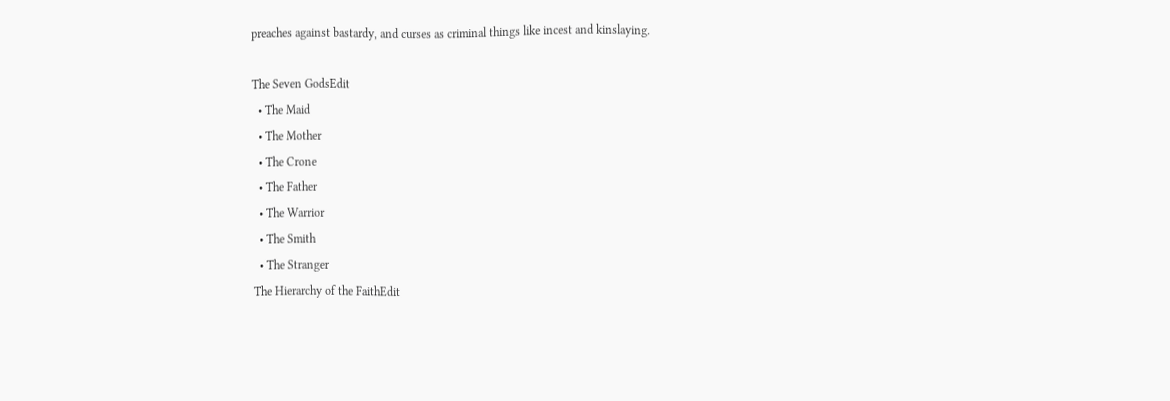preaches against bastardy, and curses as criminal things like incest and kinslaying.

The Seven GodsEdit
  • The Maid
  • The Mother
  • The Crone
  • The Father
  • The Warrior
  • The Smith
  • The Stranger
The Hierarchy of the FaithEdit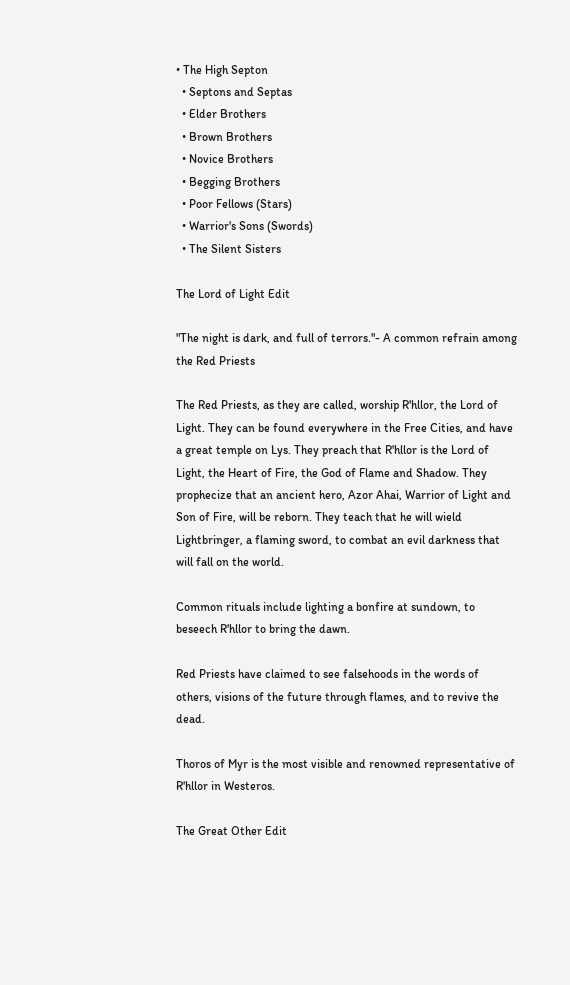• The High Septon
  • Septons and Septas
  • Elder Brothers
  • Brown Brothers
  • Novice Brothers
  • Begging Brothers
  • Poor Fellows (Stars)
  • Warrior's Sons (Swords)
  • The Silent Sisters

The Lord of Light Edit

"The night is dark, and full of terrors."- A common refrain among the Red Priests

The Red Priests, as they are called, worship R'hllor, the Lord of Light. They can be found everywhere in the Free Cities, and have a great temple on Lys. They preach that R'hllor is the Lord of Light, the Heart of Fire, the God of Flame and Shadow. They prophecize that an ancient hero, Azor Ahai, Warrior of Light and Son of Fire, will be reborn. They teach that he will wield Lightbringer, a flaming sword, to combat an evil darkness that will fall on the world.

Common rituals include lighting a bonfire at sundown, to beseech R'hllor to bring the dawn.

Red Priests have claimed to see falsehoods in the words of others, visions of the future through flames, and to revive the dead.

Thoros of Myr is the most visible and renowned representative of R'hllor in Westeros.

The Great Other Edit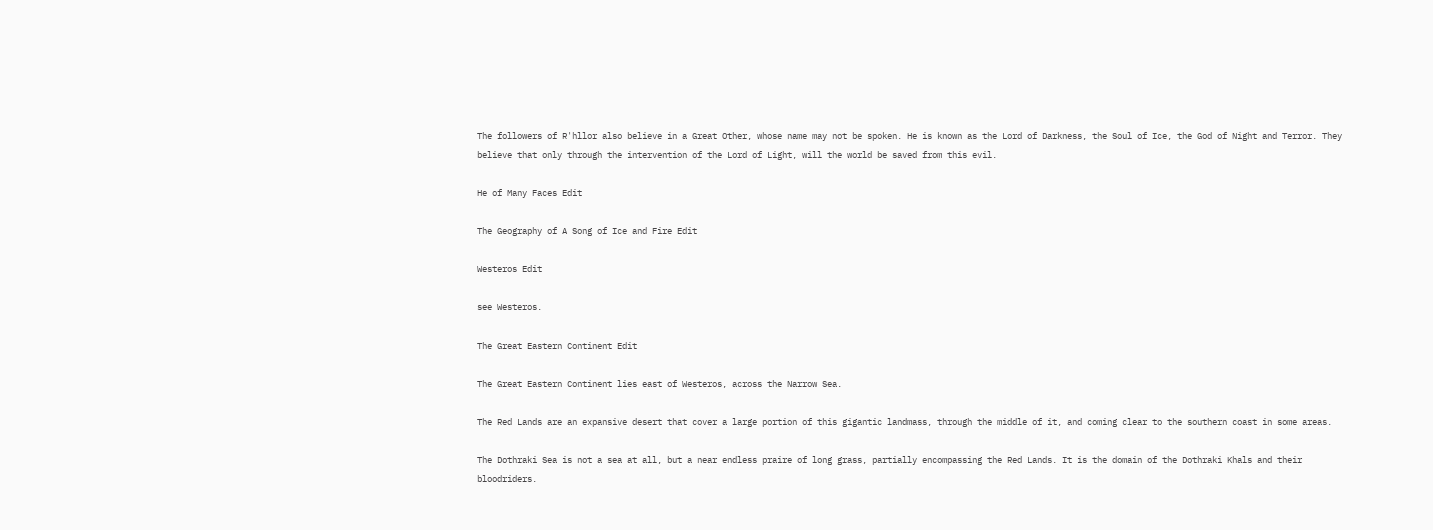The followers of R'hllor also believe in a Great Other, whose name may not be spoken. He is known as the Lord of Darkness, the Soul of Ice, the God of Night and Terror. They believe that only through the intervention of the Lord of Light, will the world be saved from this evil.

He of Many Faces Edit

The Geography of A Song of Ice and Fire Edit

Westeros Edit

see Westeros.

The Great Eastern Continent Edit

The Great Eastern Continent lies east of Westeros, across the Narrow Sea.

The Red Lands are an expansive desert that cover a large portion of this gigantic landmass, through the middle of it, and coming clear to the southern coast in some areas.

The Dothraki Sea is not a sea at all, but a near endless praire of long grass, partially encompassing the Red Lands. It is the domain of the Dothraki Khals and their bloodriders.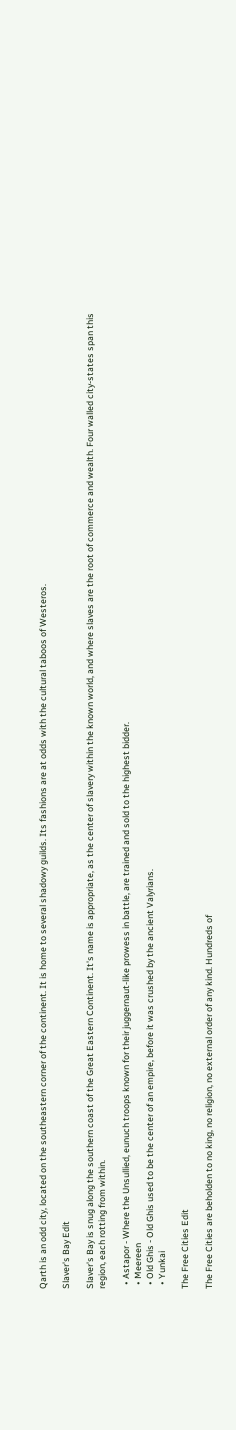Qarth is an odd city, located on the southeastern corner of the continent. It is home to several shadowy guilds. Its fashions are at odds with the cultural taboos of Westeros.

Slaver's Bay Edit

Slaver's Bay is snug along the southern coast of the Great Eastern Continent. It's name is appropriate, as the center of slavery within the known world, and where slaves are the root of commerce and wealth. Four walled city-states span this region, each rotting from within.

  • Astapor - Where the Unsullied, eunuch troops known for their juggernaut-like prowess in battle, are trained and sold to the highest bidder.
  • Meereen
  • Old Ghis - Old Ghis used to be the center of an empire, before it was crushed by the ancient Valyrians.
  • Yunkai

The Free Cities Edit

The Free Cities are beholden to no king, no religion, no external order of any kind. Hundreds of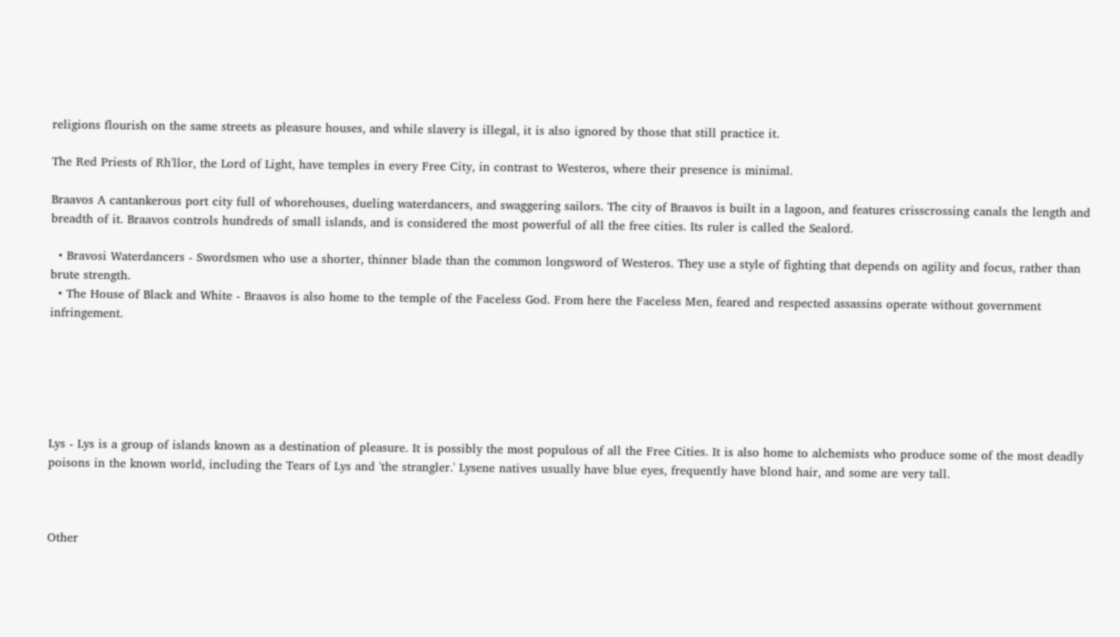religions flourish on the same streets as pleasure houses, and while slavery is illegal, it is also ignored by those that still practice it.

The Red Priests of Rh'llor, the Lord of Light, have temples in every Free City, in contrast to Westeros, where their presence is minimal.

Braavos A cantankerous port city full of whorehouses, dueling waterdancers, and swaggering sailors. The city of Braavos is built in a lagoon, and features crisscrossing canals the length and breadth of it. Braavos controls hundreds of small islands, and is considered the most powerful of all the free cities. Its ruler is called the Sealord.

  • Bravosi Waterdancers - Swordsmen who use a shorter, thinner blade than the common longsword of Westeros. They use a style of fighting that depends on agility and focus, rather than brute strength.
  • The House of Black and White - Braavos is also home to the temple of the Faceless God. From here the Faceless Men, feared and respected assassins operate without government infringement.






Lys - Lys is a group of islands known as a destination of pleasure. It is possibly the most populous of all the Free Cities. It is also home to alchemists who produce some of the most deadly poisons in the known world, including the Tears of Lys and 'the strangler.' Lysene natives usually have blue eyes, frequently have blond hair, and some are very tall.



Other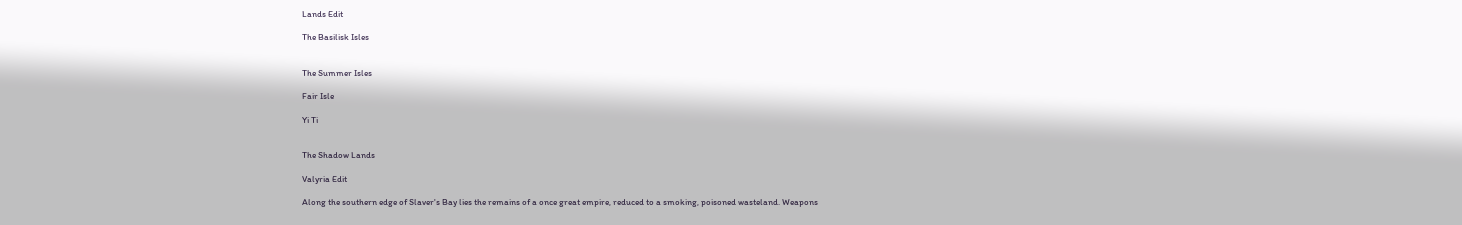Lands Edit

The Basilisk Isles


The Summer Isles

Fair Isle

Yi Ti


The Shadow Lands

Valyria Edit

Along the southern edge of Slaver's Bay lies the remains of a once great empire, reduced to a smoking, poisoned wasteland. Weapons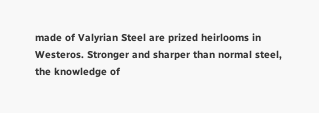made of Valyrian Steel are prized heirlooms in Westeros. Stronger and sharper than normal steel, the knowledge of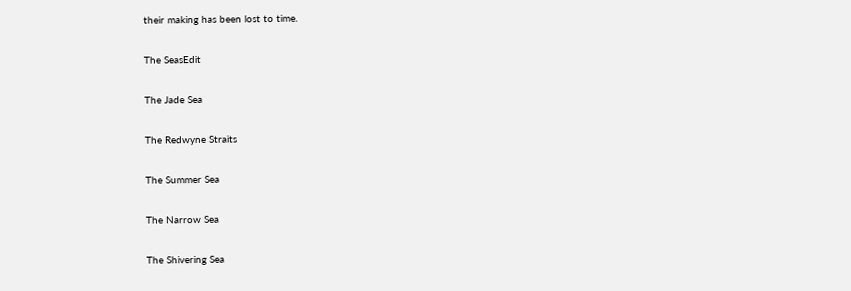their making has been lost to time.

The SeasEdit

The Jade Sea

The Redwyne Straits

The Summer Sea

The Narrow Sea

The Shivering Sea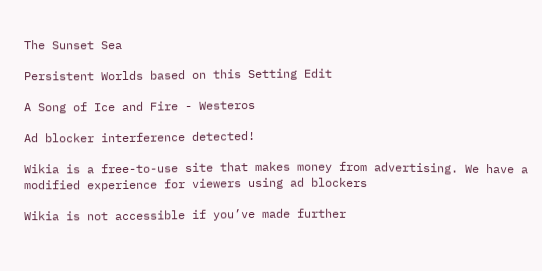The Sunset Sea

Persistent Worlds based on this Setting Edit

A Song of Ice and Fire - Westeros

Ad blocker interference detected!

Wikia is a free-to-use site that makes money from advertising. We have a modified experience for viewers using ad blockers

Wikia is not accessible if you’ve made further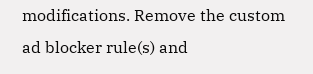modifications. Remove the custom ad blocker rule(s) and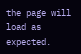the page will load as expected.